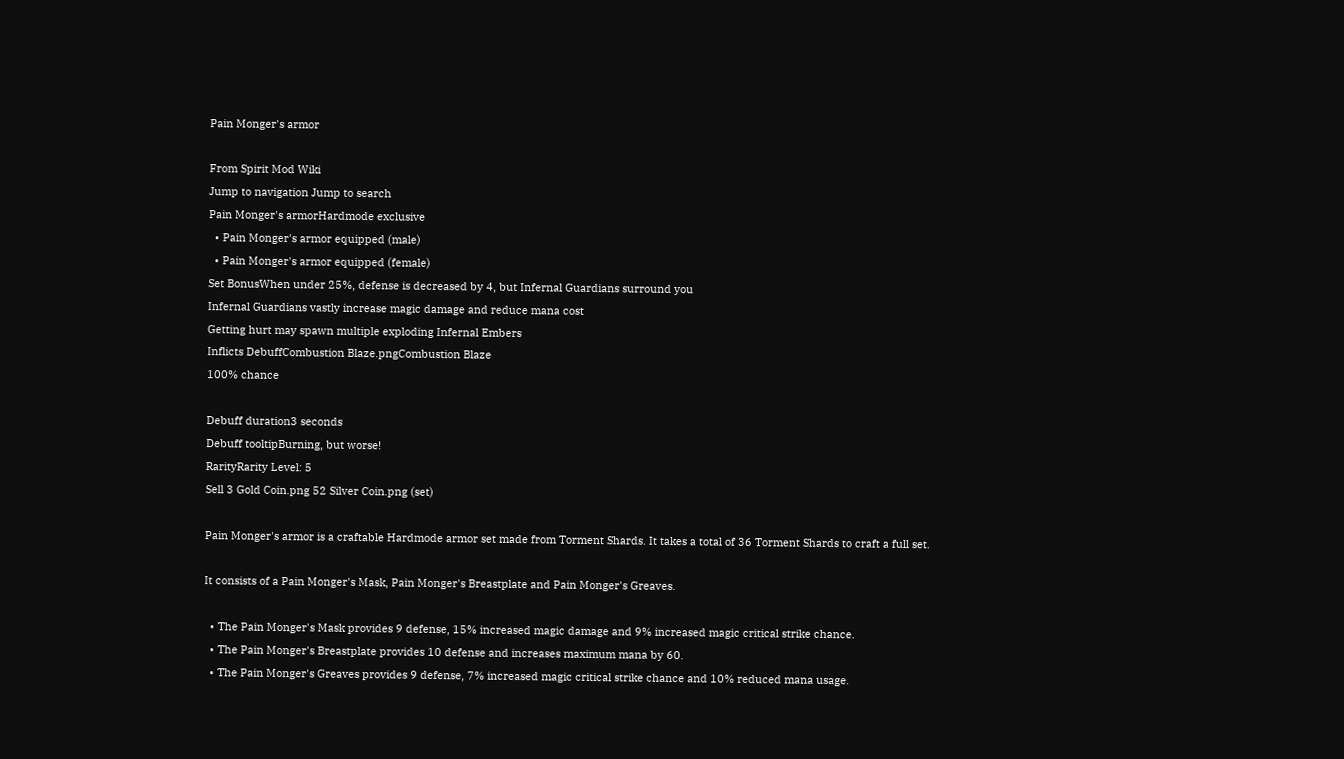Pain Monger's armor

From Spirit Mod Wiki
Jump to navigation Jump to search
Pain Monger's armorHardmode exclusive
  • Pain Monger's armor equipped (male)
  • Pain Monger's armor equipped (female)
Set BonusWhen under 25%, defense is decreased by 4, but Infernal Guardians surround you
Infernal Guardians vastly increase magic damage and reduce mana cost
Getting hurt may spawn multiple exploding Infernal Embers
Inflicts DebuffCombustion Blaze.pngCombustion Blaze
100% chance

Debuff duration3 seconds
Debuff tooltipBurning, but worse!
RarityRarity Level: 5
Sell 3 Gold Coin.png 52 Silver Coin.png (set)

Pain Monger's armor is a craftable Hardmode armor set made from Torment Shards. It takes a total of 36 Torment Shards to craft a full set.

It consists of a Pain Monger's Mask, Pain Monger's Breastplate and Pain Monger's Greaves.

  • The Pain Monger's Mask provides 9 defense, 15% increased magic damage and 9% increased magic critical strike chance.
  • The Pain Monger's Breastplate provides 10 defense and increases maximum mana by 60.
  • The Pain Monger's Greaves provides 9 defense, 7% increased magic critical strike chance and 10% reduced mana usage.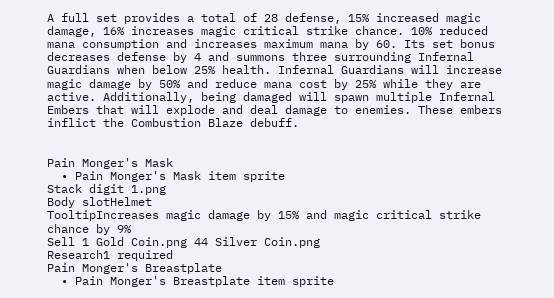A full set provides a total of 28 defense, 15% increased magic damage, 16% increases magic critical strike chance. 10% reduced mana consumption and increases maximum mana by 60. Its set bonus decreases defense by 4 and summons three surrounding Infernal Guardians when below 25% health. Infernal Guardians will increase magic damage by 50% and reduce mana cost by 25% while they are active. Additionally, being damaged will spawn multiple Infernal Embers that will explode and deal damage to enemies. These embers inflict the Combustion Blaze debuff.


Pain Monger's Mask
  • Pain Monger's Mask item sprite
Stack digit 1.png
Body slotHelmet
TooltipIncreases magic damage by 15% and magic critical strike chance by 9%
Sell 1 Gold Coin.png 44 Silver Coin.png
Research1 required
Pain Monger's Breastplate
  • Pain Monger's Breastplate item sprite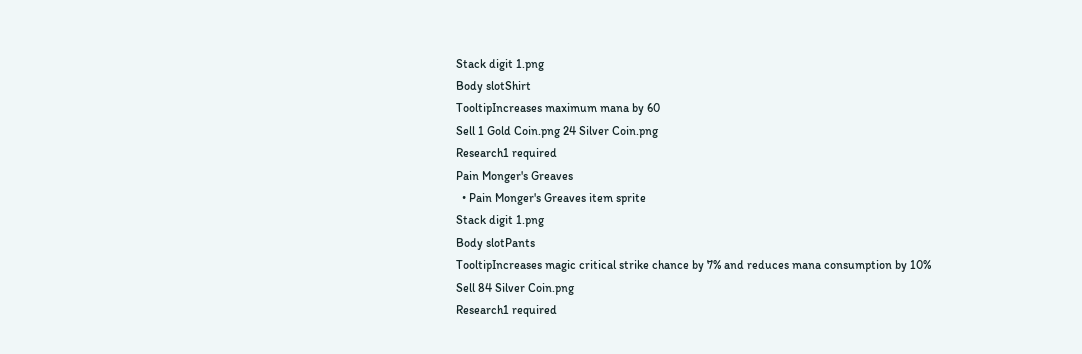Stack digit 1.png
Body slotShirt
TooltipIncreases maximum mana by 60
Sell 1 Gold Coin.png 24 Silver Coin.png
Research1 required
Pain Monger's Greaves
  • Pain Monger's Greaves item sprite
Stack digit 1.png
Body slotPants
TooltipIncreases magic critical strike chance by 7% and reduces mana consumption by 10%
Sell 84 Silver Coin.png
Research1 required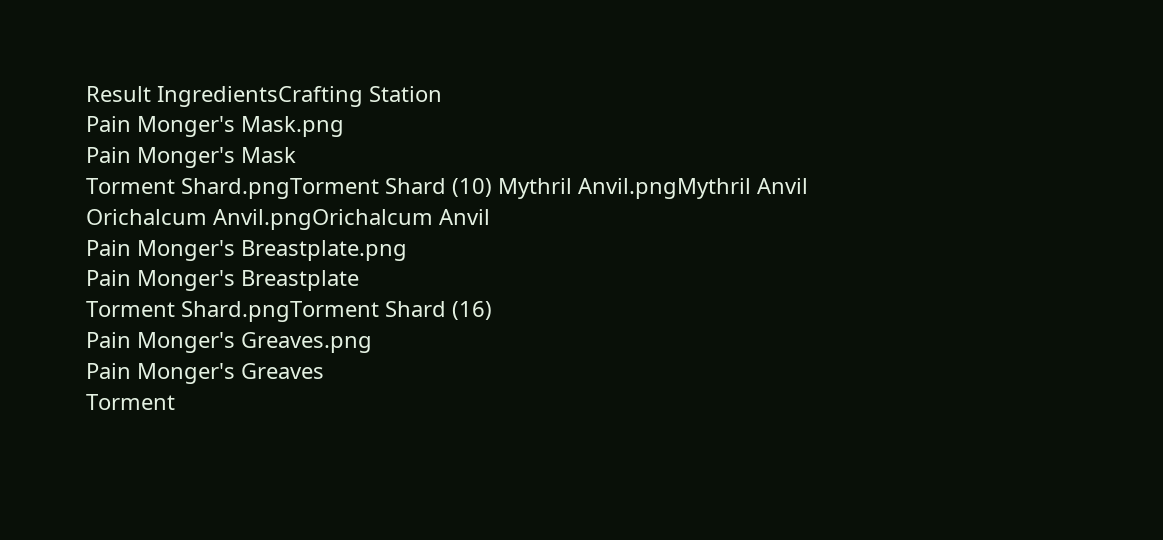Result IngredientsCrafting Station
Pain Monger's Mask.png
Pain Monger's Mask
Torment Shard.pngTorment Shard (10) Mythril Anvil.pngMythril Anvil
Orichalcum Anvil.pngOrichalcum Anvil
Pain Monger's Breastplate.png
Pain Monger's Breastplate
Torment Shard.pngTorment Shard (16)
Pain Monger's Greaves.png
Pain Monger's Greaves
Torment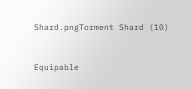Shard.pngTorment Shard (10)


Equipable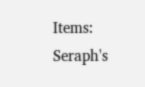Items: Seraph's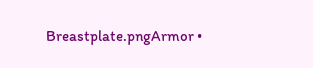Breastplate.pngArmor •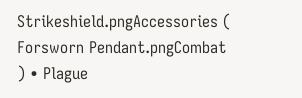Strikeshield.pngAccessories ( Forsworn Pendant.pngCombat ) • Plague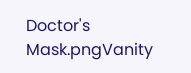Doctor's Mask.pngVanity